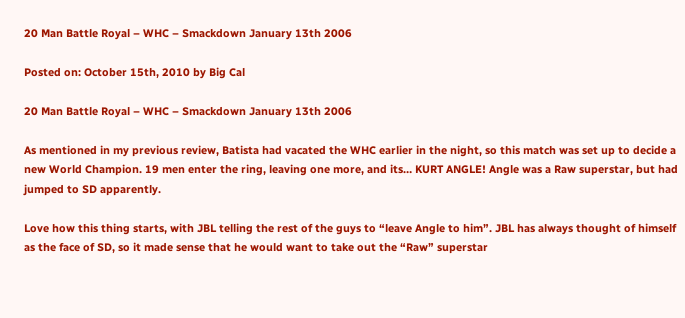20 Man Battle Royal – WHC – Smackdown January 13th 2006

Posted on: October 15th, 2010 by Big Cal

20 Man Battle Royal – WHC – Smackdown January 13th 2006

As mentioned in my previous review, Batista had vacated the WHC earlier in the night, so this match was set up to decide a new World Champion. 19 men enter the ring, leaving one more, and its… KURT ANGLE! Angle was a Raw superstar, but had jumped to SD apparently.

Love how this thing starts, with JBL telling the rest of the guys to “leave Angle to him”. JBL has always thought of himself as the face of SD, so it made sense that he would want to take out the “Raw” superstar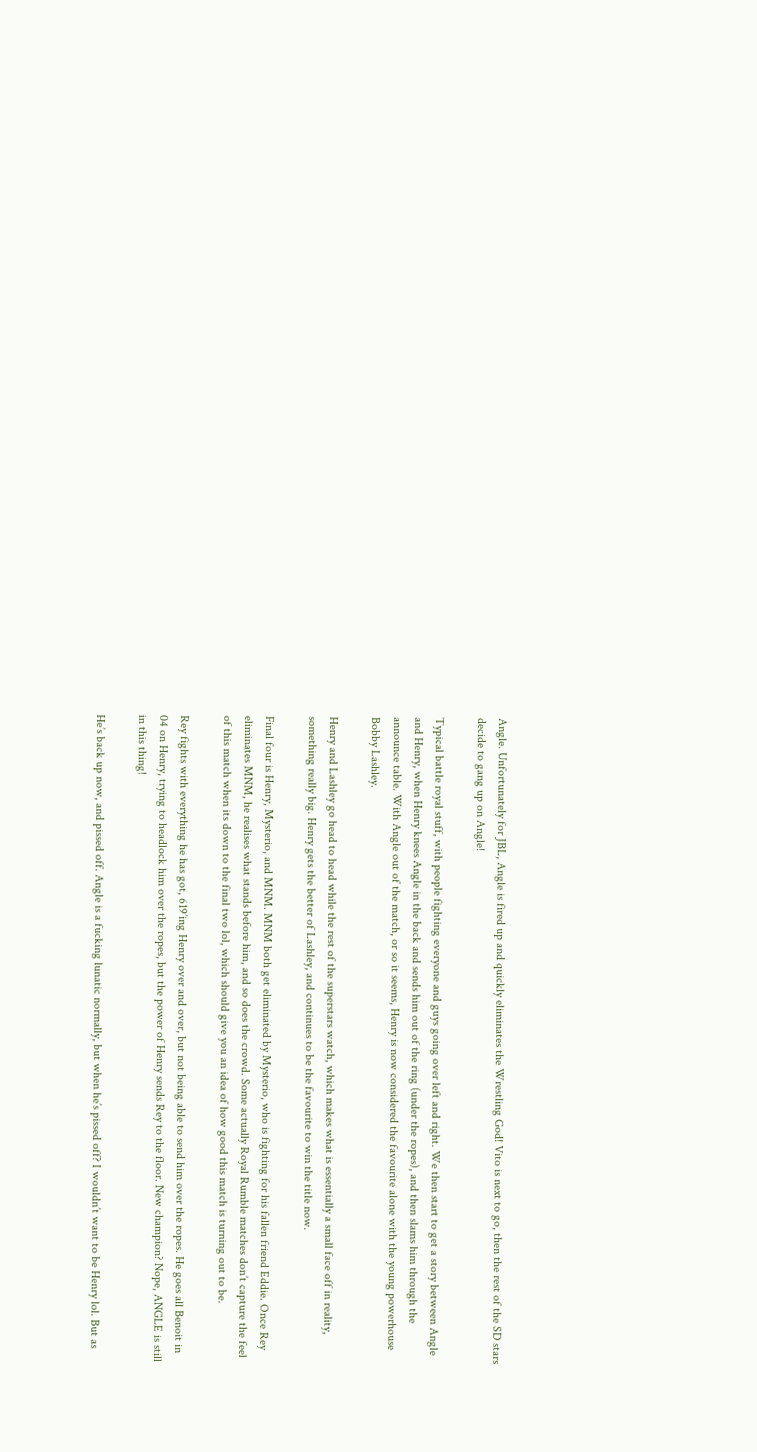Angle. Unfortunately for JBL, Angle is fired up and quickly eliminates the Wrestling God! Vito is next to go, then the rest of the SD stars decide to gang up on Angle!

Typical battle royal stuff, with people fighting everyone and guys going over left and right. We then start to get a story between Angle and Henry, when Henry knees Angle in the back and sends him out of the ring (under the ropes), and then slams him through the announce table. With Angle out of the match, or so it seems, Henry is now considered the favourite alone with the young powerhouse Bobby Lashley.

Henry and Lashley go head to head while the rest of the superstars watch, which makes what is essentially a small face off in reality, something really big. Henry gets the better of Lashley, and continues to be the favourite to win the title now.

Final four is Henry, Mysterio, and MNM. MNM both get eliminated by Mysterio, who is fighting for his fallen friend Eddie. Once Rey eliminates MNM, he realises what stands before him, and so does the crowd. Some actually Royal Rumble matches don’t capture the feel of this match when its down to the final two lol, which should give you an idea of how good this match is turning out to be.

Rey fights with everything he has got, 619’ing Henry over and over, but not being able to send him over the ropes. He goes all Benoit in 04 on Henry, trying to headlock him over the ropes, but the power of Henry sends Rey to the floor. New champion? Nope, ANGLE is still in this thing!

He’s back up now, and pissed off. Angle is a fucking lunatic normally, but when he’s pissed off? I wouldn’t want to be Henry lol. But as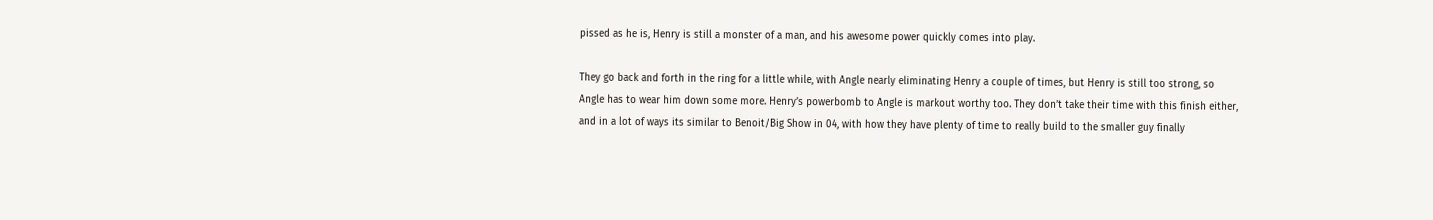pissed as he is, Henry is still a monster of a man, and his awesome power quickly comes into play.

They go back and forth in the ring for a little while, with Angle nearly eliminating Henry a couple of times, but Henry is still too strong, so Angle has to wear him down some more. Henry’s powerbomb to Angle is markout worthy too. They don’t take their time with this finish either, and in a lot of ways its similar to Benoit/Big Show in 04, with how they have plenty of time to really build to the smaller guy finally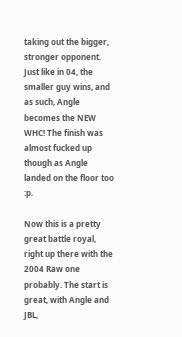taking out the bigger, stronger opponent. Just like in 04, the smaller guy wins, and as such, Angle becomes the NEW WHC! The finish was almost fucked up though as Angle landed on the floor too :p.

Now this is a pretty great battle royal, right up there with the 2004 Raw one probably. The start is great, with Angle and JBL,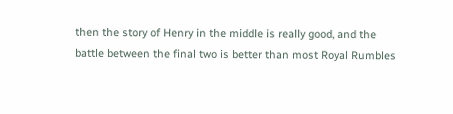then the story of Henry in the middle is really good, and the battle between the final two is better than most Royal Rumbles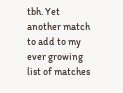tbh. Yet another match to add to my ever growing list of matches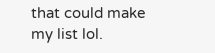that could make my list lol.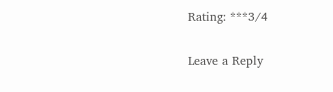Rating: ***3/4

Leave a Reply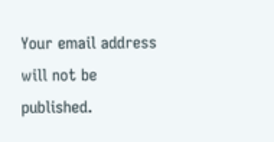Your email address will not be published.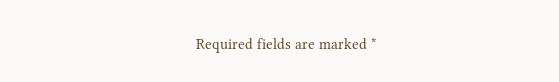Required fields are marked *